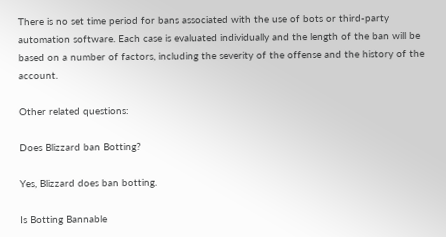There is no set time period for bans associated with the use of bots or third-party automation software. Each case is evaluated individually and the length of the ban will be based on a number of factors, including the severity of the offense and the history of the account.

Other related questions:

Does Blizzard ban Botting?

Yes, Blizzard does ban botting.

Is Botting Bannable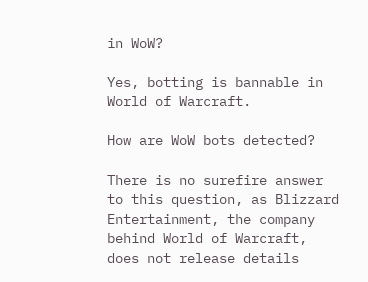in WoW?

Yes, botting is bannable in World of Warcraft.

How are WoW bots detected?

There is no surefire answer to this question, as Blizzard Entertainment, the company behind World of Warcraft, does not release details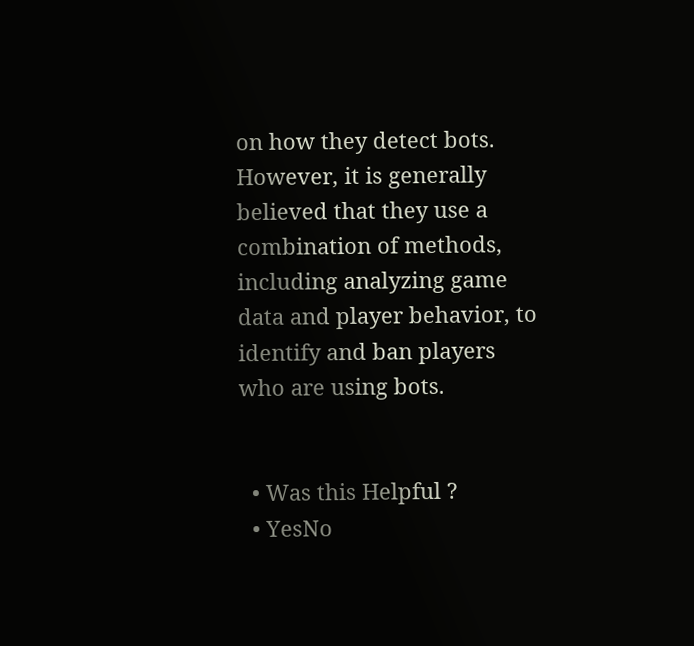on how they detect bots. However, it is generally believed that they use a combination of methods, including analyzing game data and player behavior, to identify and ban players who are using bots.


  • Was this Helpful ?
  • YesNo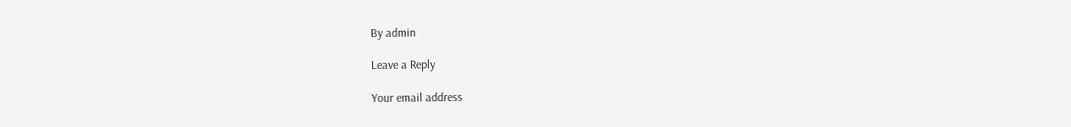By admin

Leave a Reply

Your email address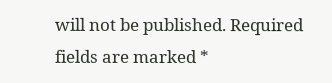will not be published. Required fields are marked *